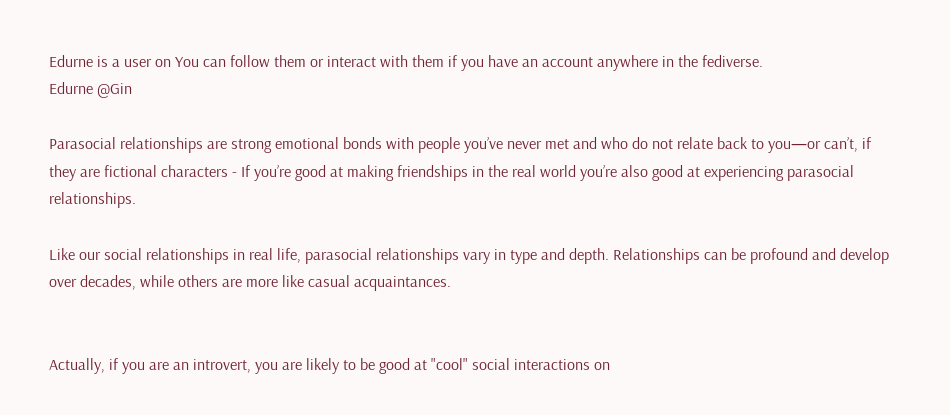Edurne is a user on You can follow them or interact with them if you have an account anywhere in the fediverse.
Edurne @Gin

Parasocial relationships are strong emotional bonds with people you’ve never met and who do not relate back to you—or can’t, if they are fictional characters - If you’re good at making friendships in the real world you’re also good at experiencing parasocial relationships.

Like our social relationships in real life, parasocial relationships vary in type and depth. Relationships can be profound and develop over decades, while others are more like casual acquaintances.


Actually, if you are an introvert, you are likely to be good at "cool" social interactions on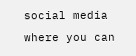social media where you can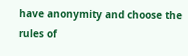have anonymity and choose the rules of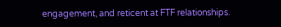engagement, and reticent at FTF relationships.